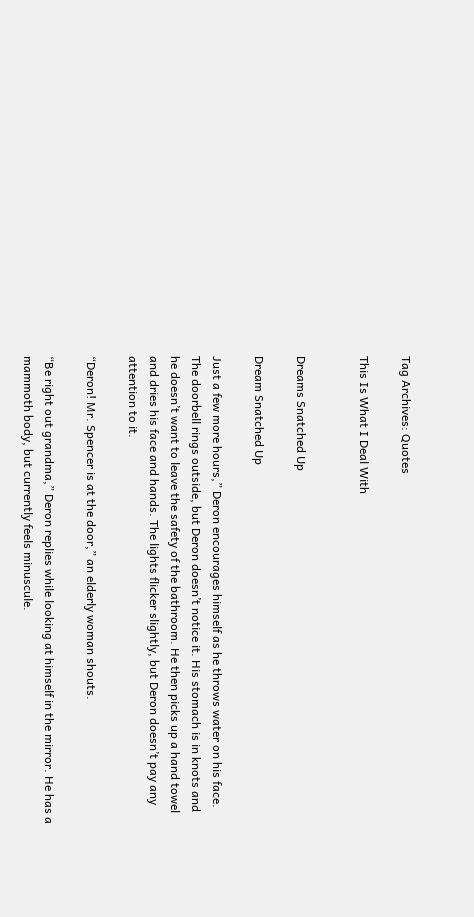Tag Archives: Quotes

This Is What I Deal With


Dreams Snatched Up

Dream Snatched Up

Just a few more hours,” Deron encourages himself as he throws water on his face. The doorbell rings outside, but Deron doesn’t notice it. His stomach is in knots and he doesn’t want to leave the safety of the bathroom. He then picks up a hand towel and dries his face and hands. The lights flicker slightly, but Deron doesn’t pay any attention to it.

“Deron! Mr. Spencer is at the door,” an elderly woman shouts.

“Be right out grandma,” Deron replies while looking at himself in the mirror. He has a mammoth body, but currently feels minuscule.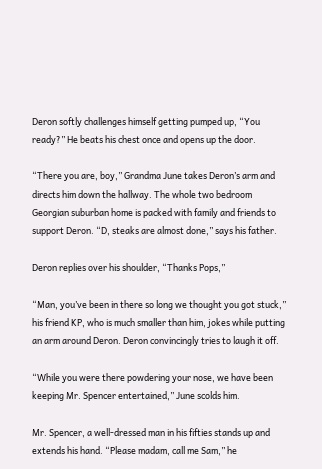Deron softly challenges himself getting pumped up, “You ready?” He beats his chest once and opens up the door.

“There you are, boy,” Grandma June takes Deron’s arm and directs him down the hallway. The whole two bedroom Georgian suburban home is packed with family and friends to support Deron. “D, steaks are almost done,” says his father.

Deron replies over his shoulder, “Thanks Pops,”

“Man, you’ve been in there so long we thought you got stuck,” his friend KP, who is much smaller than him, jokes while putting an arm around Deron. Deron convincingly tries to laugh it off.

“While you were there powdering your nose, we have been keeping Mr. Spencer entertained,” June scolds him.

Mr. Spencer, a well-dressed man in his fifties stands up and extends his hand. “Please madam, call me Sam,” he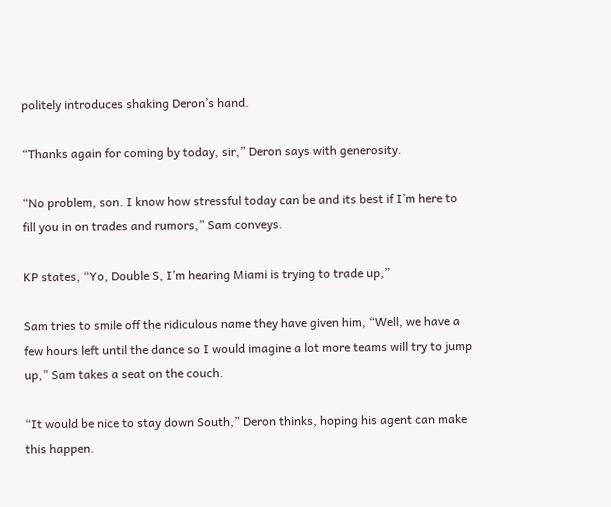politely introduces shaking Deron’s hand.

“Thanks again for coming by today, sir,” Deron says with generosity.

“No problem, son. I know how stressful today can be and its best if I’m here to fill you in on trades and rumors,” Sam conveys.

KP states, “Yo, Double S, I’m hearing Miami is trying to trade up,”

Sam tries to smile off the ridiculous name they have given him, “Well, we have a few hours left until the dance so I would imagine a lot more teams will try to jump up,” Sam takes a seat on the couch.

“It would be nice to stay down South,” Deron thinks, hoping his agent can make this happen.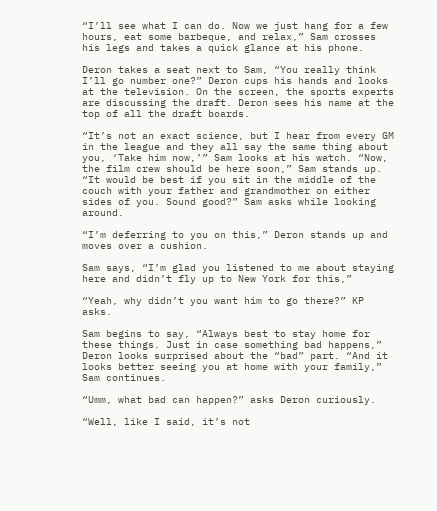“I’ll see what I can do. Now we just hang for a few hours, eat some barbeque, and relax,” Sam crosses his legs and takes a quick glance at his phone.

Deron takes a seat next to Sam, “You really think I’ll go number one?” Deron cups his hands and looks at the television. On the screen, the sports experts are discussing the draft. Deron sees his name at the top of all the draft boards.

“It’s not an exact science, but I hear from every GM in the league and they all say the same thing about you, ‘Take him now,’” Sam looks at his watch. “Now, the film crew should be here soon,” Sam stands up. “It would be best if you sit in the middle of the couch with your father and grandmother on either sides of you. Sound good?” Sam asks while looking around.

“I’m deferring to you on this,” Deron stands up and moves over a cushion.

Sam says, “I’m glad you listened to me about staying here and didn’t fly up to New York for this,”

“Yeah, why didn’t you want him to go there?” KP asks.

Sam begins to say, “Always best to stay home for these things. Just in case something bad happens,” Deron looks surprised about the “bad” part. “And it looks better seeing you at home with your family,” Sam continues.

“Umm, what bad can happen?” asks Deron curiously.

“Well, like I said, it’s not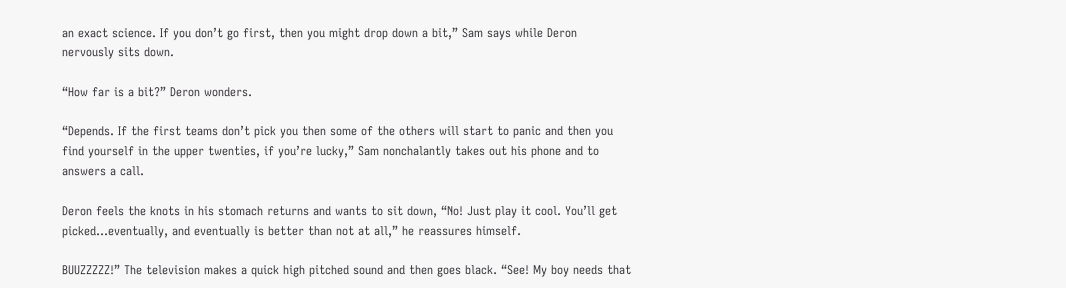an exact science. If you don’t go first, then you might drop down a bit,” Sam says while Deron nervously sits down.

“How far is a bit?” Deron wonders.

“Depends. If the first teams don’t pick you then some of the others will start to panic and then you find yourself in the upper twenties, if you’re lucky,” Sam nonchalantly takes out his phone and to answers a call.

Deron feels the knots in his stomach returns and wants to sit down, “No! Just play it cool. You’ll get picked…eventually, and eventually is better than not at all,” he reassures himself.

BUUZZZZZ!” The television makes a quick high pitched sound and then goes black. “See! My boy needs that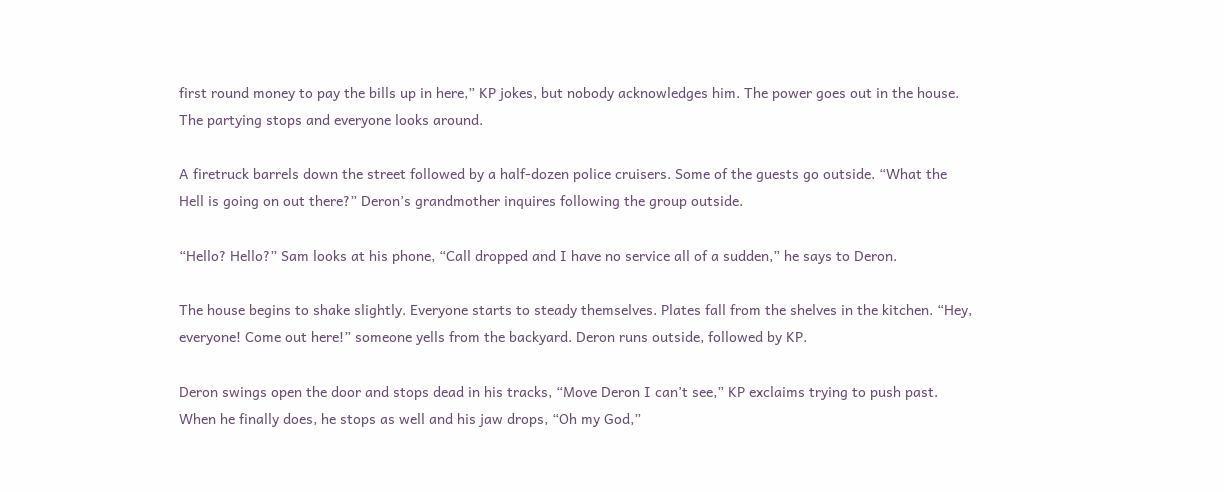first round money to pay the bills up in here,” KP jokes, but nobody acknowledges him. The power goes out in the house. The partying stops and everyone looks around.

A firetruck barrels down the street followed by a half-dozen police cruisers. Some of the guests go outside. “What the Hell is going on out there?” Deron’s grandmother inquires following the group outside.

“Hello? Hello?” Sam looks at his phone, “Call dropped and I have no service all of a sudden,” he says to Deron.

The house begins to shake slightly. Everyone starts to steady themselves. Plates fall from the shelves in the kitchen. “Hey, everyone! Come out here!” someone yells from the backyard. Deron runs outside, followed by KP.

Deron swings open the door and stops dead in his tracks, “Move Deron I can’t see,” KP exclaims trying to push past. When he finally does, he stops as well and his jaw drops, “Oh my God,”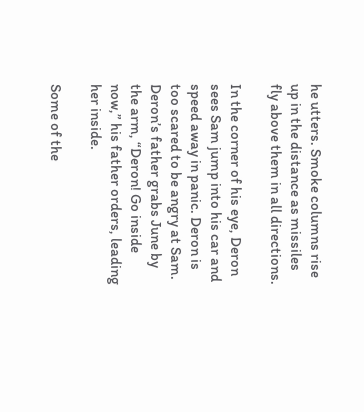he utters. Smoke columns rise up in the distance as missiles fly above them in all directions.

In the corner of his eye, Deron sees Sam jump into his car and speed away in panic. Deron is too scared to be angry at Sam. Deron’s father grabs June by the arm, “Deron! Go inside now,” his father orders, leading her inside.

Some of the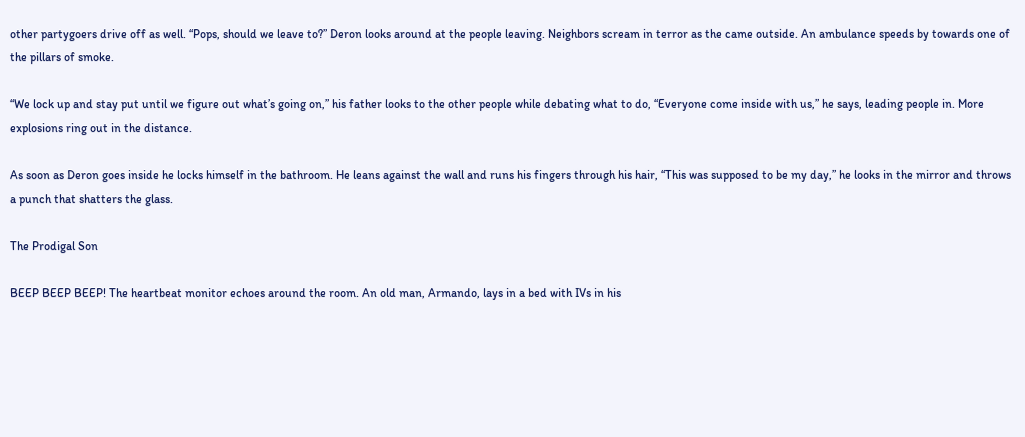other partygoers drive off as well. “Pops, should we leave to?” Deron looks around at the people leaving. Neighbors scream in terror as the came outside. An ambulance speeds by towards one of the pillars of smoke.

“We lock up and stay put until we figure out what’s going on,” his father looks to the other people while debating what to do, “Everyone come inside with us,” he says, leading people in. More explosions ring out in the distance.

As soon as Deron goes inside he locks himself in the bathroom. He leans against the wall and runs his fingers through his hair, “This was supposed to be my day,” he looks in the mirror and throws a punch that shatters the glass.

The Prodigal Son

BEEP BEEP BEEP! The heartbeat monitor echoes around the room. An old man, Armando, lays in a bed with IVs in his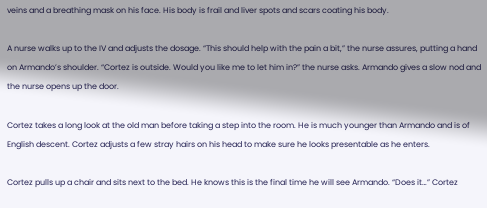veins and a breathing mask on his face. His body is frail and liver spots and scars coating his body.

A nurse walks up to the IV and adjusts the dosage. “This should help with the pain a bit,” the nurse assures, putting a hand on Armando’s shoulder. “Cortez is outside. Would you like me to let him in?” the nurse asks. Armando gives a slow nod and the nurse opens up the door.

Cortez takes a long look at the old man before taking a step into the room. He is much younger than Armando and is of English descent. Cortez adjusts a few stray hairs on his head to make sure he looks presentable as he enters.

Cortez pulls up a chair and sits next to the bed. He knows this is the final time he will see Armando. “Does it…” Cortez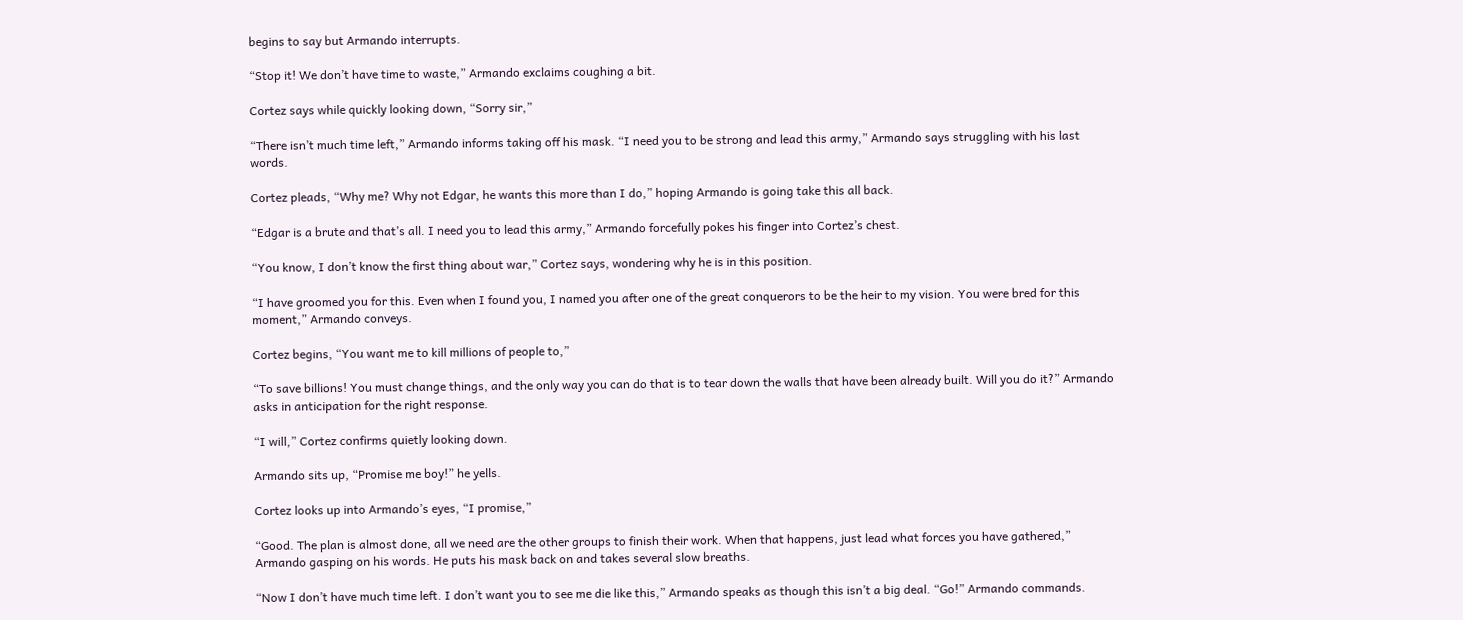begins to say but Armando interrupts.

“Stop it! We don’t have time to waste,” Armando exclaims coughing a bit.

Cortez says while quickly looking down, “Sorry sir,”

“There isn’t much time left,” Armando informs taking off his mask. “I need you to be strong and lead this army,” Armando says struggling with his last words.

Cortez pleads, “Why me? Why not Edgar, he wants this more than I do,” hoping Armando is going take this all back.

“Edgar is a brute and that’s all. I need you to lead this army,” Armando forcefully pokes his finger into Cortez’s chest.

“You know, I don’t know the first thing about war,” Cortez says, wondering why he is in this position.

“I have groomed you for this. Even when I found you, I named you after one of the great conquerors to be the heir to my vision. You were bred for this moment,” Armando conveys.

Cortez begins, “You want me to kill millions of people to,”

“To save billions! You must change things, and the only way you can do that is to tear down the walls that have been already built. Will you do it?” Armando asks in anticipation for the right response.

“I will,” Cortez confirms quietly looking down.

Armando sits up, “Promise me boy!” he yells.

Cortez looks up into Armando’s eyes, “I promise,”

“Good. The plan is almost done, all we need are the other groups to finish their work. When that happens, just lead what forces you have gathered,” Armando gasping on his words. He puts his mask back on and takes several slow breaths.

“Now I don’t have much time left. I don’t want you to see me die like this,” Armando speaks as though this isn’t a big deal. “Go!” Armando commands.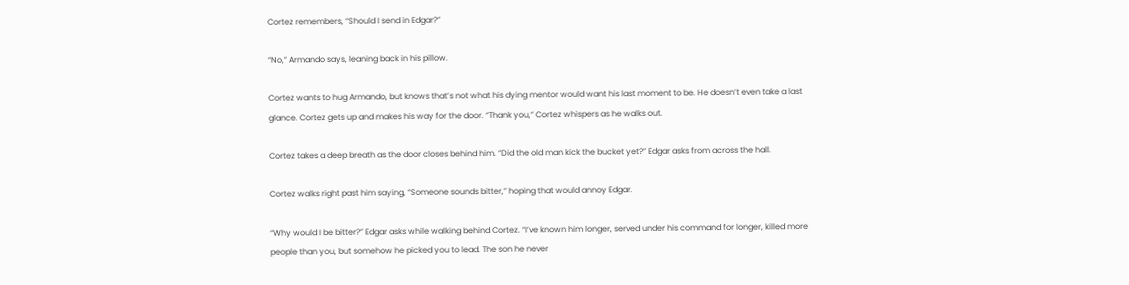Cortez remembers, “Should I send in Edgar?”

“No,” Armando says, leaning back in his pillow.

Cortez wants to hug Armando, but knows that’s not what his dying mentor would want his last moment to be. He doesn’t even take a last glance. Cortez gets up and makes his way for the door. “Thank you,” Cortez whispers as he walks out.

Cortez takes a deep breath as the door closes behind him. “Did the old man kick the bucket yet?” Edgar asks from across the hall.

Cortez walks right past him saying, “Someone sounds bitter,” hoping that would annoy Edgar.

“Why would I be bitter?” Edgar asks while walking behind Cortez. “I’ve known him longer, served under his command for longer, killed more people than you, but somehow he picked you to lead. The son he never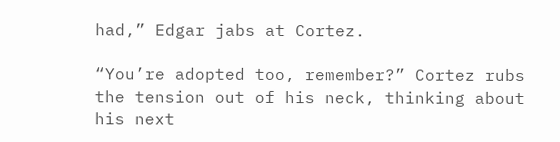had,” Edgar jabs at Cortez.

“You’re adopted too, remember?” Cortez rubs the tension out of his neck, thinking about his next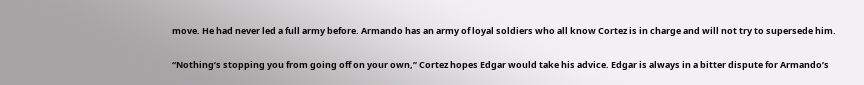move. He had never led a full army before. Armando has an army of loyal soldiers who all know Cortez is in charge and will not try to supersede him.

“Nothing’s stopping you from going off on your own,” Cortez hopes Edgar would take his advice. Edgar is always in a bitter dispute for Armando’s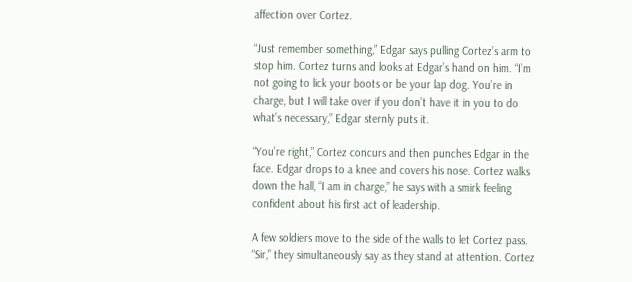affection over Cortez.

“Just remember something,” Edgar says pulling Cortez’s arm to stop him. Cortez turns and looks at Edgar’s hand on him. “I’m not going to lick your boots or be your lap dog. You’re in charge, but I will take over if you don’t have it in you to do what’s necessary,” Edgar sternly puts it.

“You’re right,” Cortez concurs and then punches Edgar in the face. Edgar drops to a knee and covers his nose. Cortez walks down the hall, “I am in charge,” he says with a smirk feeling confident about his first act of leadership.

A few soldiers move to the side of the walls to let Cortez pass. “Sir,” they simultaneously say as they stand at attention. Cortez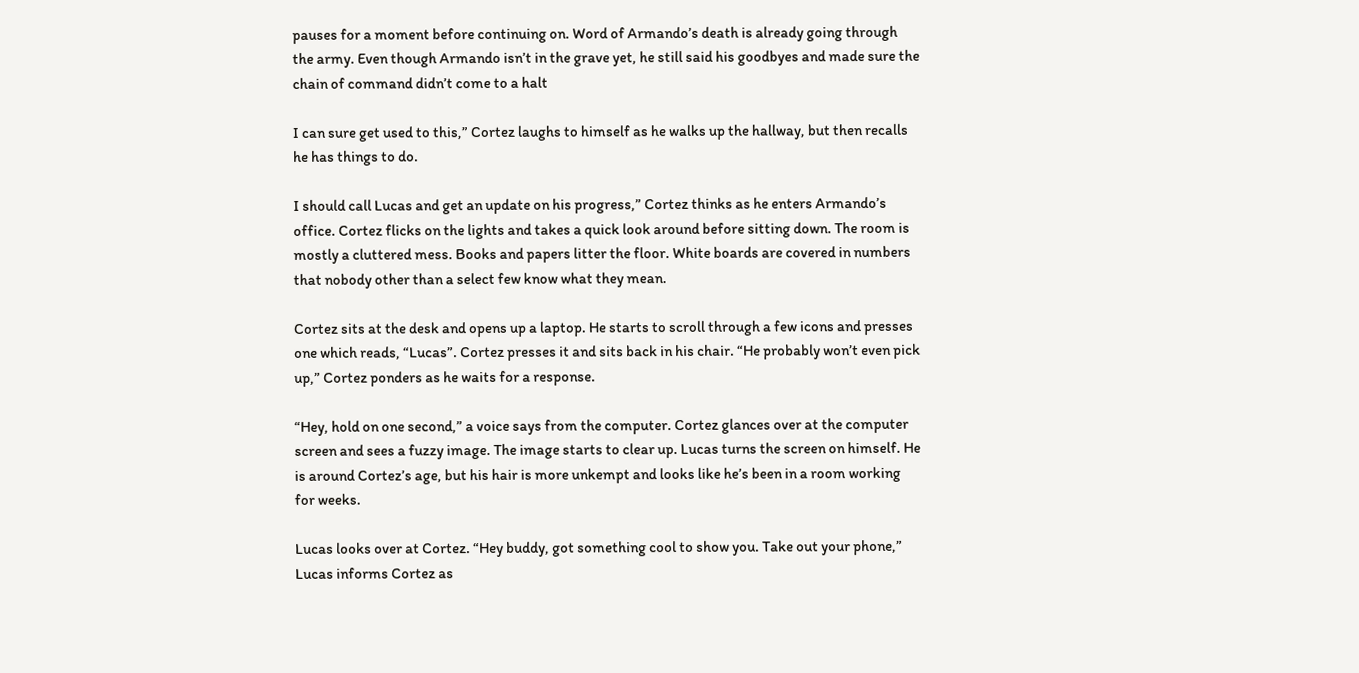pauses for a moment before continuing on. Word of Armando’s death is already going through the army. Even though Armando isn’t in the grave yet, he still said his goodbyes and made sure the chain of command didn’t come to a halt

I can sure get used to this,” Cortez laughs to himself as he walks up the hallway, but then recalls he has things to do.

I should call Lucas and get an update on his progress,” Cortez thinks as he enters Armando’s office. Cortez flicks on the lights and takes a quick look around before sitting down. The room is mostly a cluttered mess. Books and papers litter the floor. White boards are covered in numbers that nobody other than a select few know what they mean.

Cortez sits at the desk and opens up a laptop. He starts to scroll through a few icons and presses one which reads, “Lucas”. Cortez presses it and sits back in his chair. “He probably won’t even pick up,” Cortez ponders as he waits for a response.

“Hey, hold on one second,” a voice says from the computer. Cortez glances over at the computer screen and sees a fuzzy image. The image starts to clear up. Lucas turns the screen on himself. He is around Cortez’s age, but his hair is more unkempt and looks like he’s been in a room working for weeks.

Lucas looks over at Cortez. “Hey buddy, got something cool to show you. Take out your phone,” Lucas informs Cortez as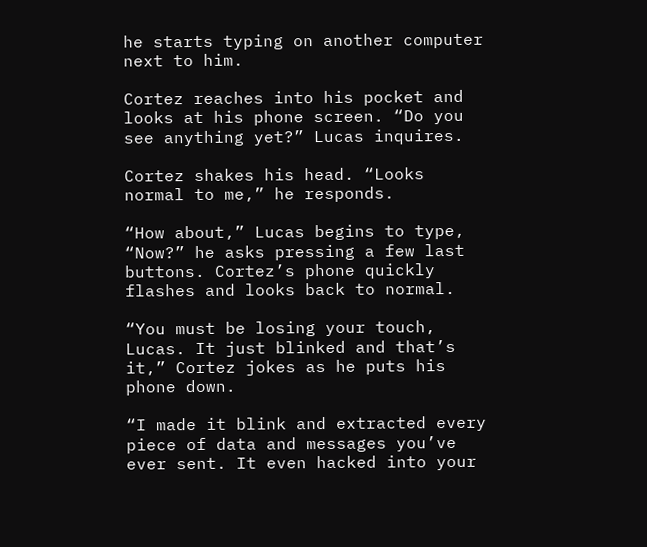he starts typing on another computer next to him.

Cortez reaches into his pocket and looks at his phone screen. “Do you see anything yet?” Lucas inquires.

Cortez shakes his head. “Looks normal to me,” he responds.

“How about,” Lucas begins to type, “Now?” he asks pressing a few last buttons. Cortez’s phone quickly flashes and looks back to normal.

“You must be losing your touch, Lucas. It just blinked and that’s it,” Cortez jokes as he puts his phone down.

“I made it blink and extracted every piece of data and messages you’ve ever sent. It even hacked into your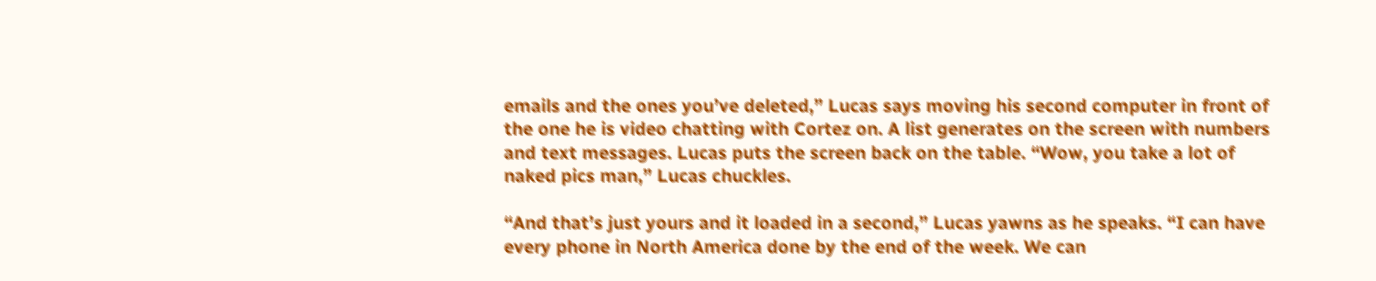emails and the ones you’ve deleted,” Lucas says moving his second computer in front of the one he is video chatting with Cortez on. A list generates on the screen with numbers and text messages. Lucas puts the screen back on the table. “Wow, you take a lot of naked pics man,” Lucas chuckles.

“And that’s just yours and it loaded in a second,” Lucas yawns as he speaks. “I can have every phone in North America done by the end of the week. We can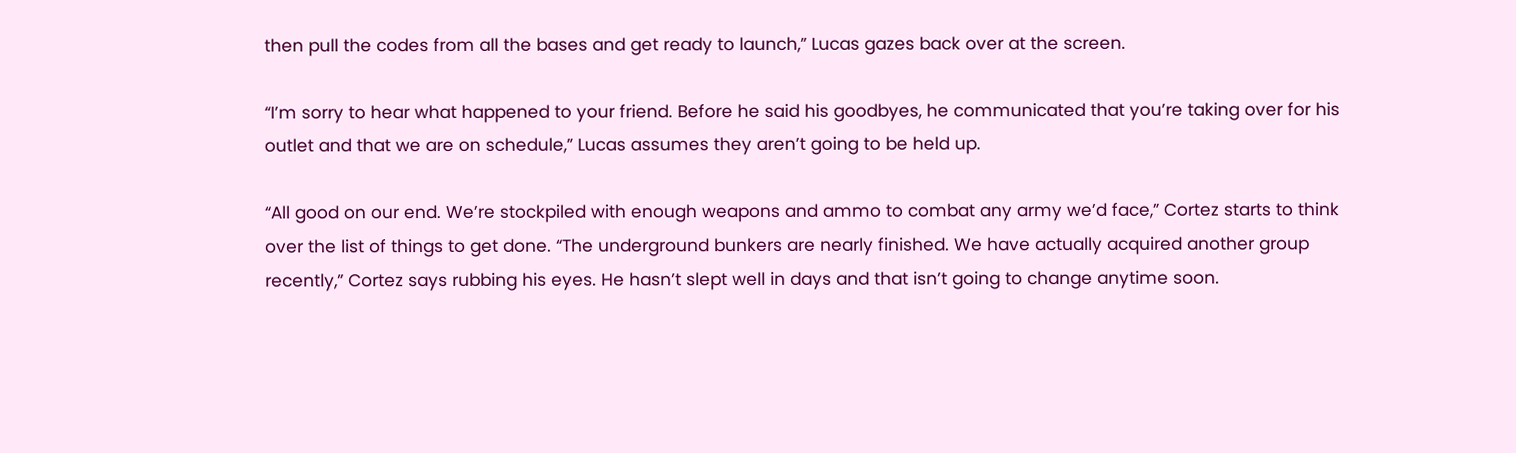then pull the codes from all the bases and get ready to launch,” Lucas gazes back over at the screen.

“I’m sorry to hear what happened to your friend. Before he said his goodbyes, he communicated that you’re taking over for his outlet and that we are on schedule,” Lucas assumes they aren’t going to be held up.

“All good on our end. We’re stockpiled with enough weapons and ammo to combat any army we’d face,” Cortez starts to think over the list of things to get done. “The underground bunkers are nearly finished. We have actually acquired another group recently,” Cortez says rubbing his eyes. He hasn’t slept well in days and that isn’t going to change anytime soon.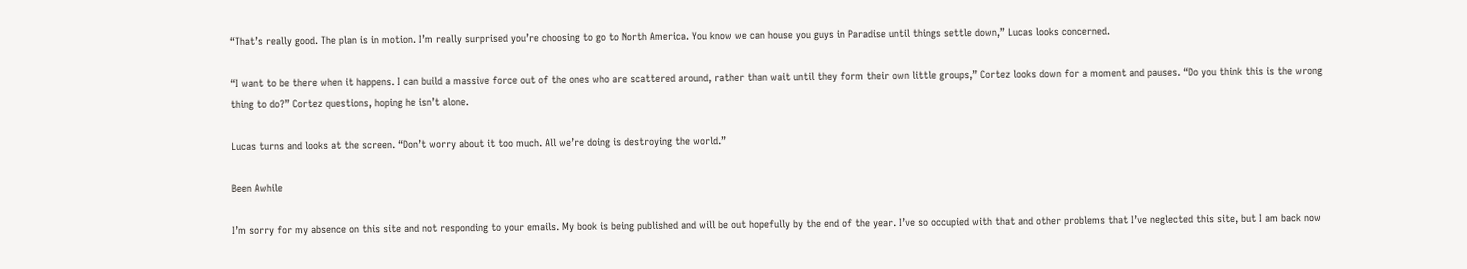“That’s really good. The plan is in motion. I’m really surprised you’re choosing to go to North America. You know we can house you guys in Paradise until things settle down,” Lucas looks concerned.

“I want to be there when it happens. I can build a massive force out of the ones who are scattered around, rather than wait until they form their own little groups,” Cortez looks down for a moment and pauses. “Do you think this is the wrong thing to do?” Cortez questions, hoping he isn’t alone.

Lucas turns and looks at the screen. “Don’t worry about it too much. All we’re doing is destroying the world.”

Been Awhile

I’m sorry for my absence on this site and not responding to your emails. My book is being published and will be out hopefully by the end of the year. I’ve so occupied with that and other problems that I’ve neglected this site, but I am back now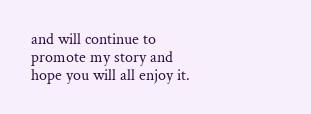and will continue to promote my story and hope you will all enjoy it.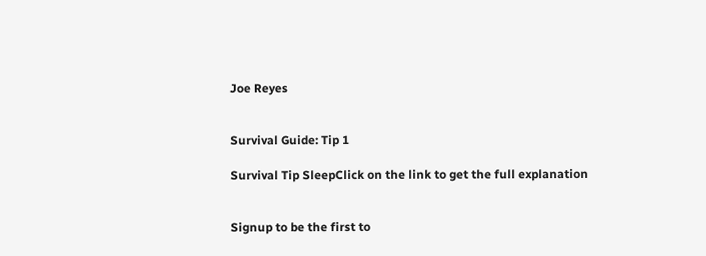Joe Reyes


Survival Guide: Tip 1

Survival Tip SleepClick on the link to get the full explanation


Signup to be the first to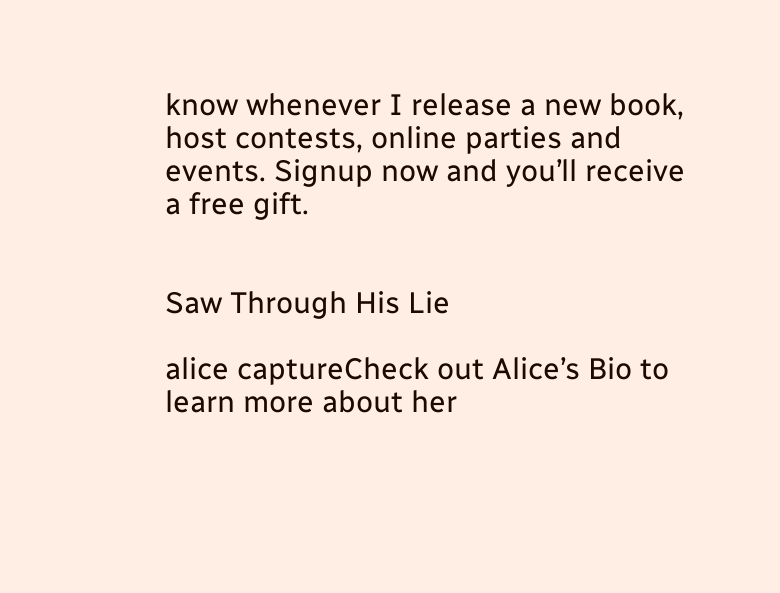know whenever I release a new book, host contests, online parties and events. Signup now and you’ll receive a free gift.


Saw Through His Lie

alice captureCheck out Alice’s Bio to learn more about her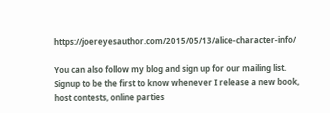https://joereyesauthor.com/2015/05/13/alice-character-info/

You can also follow my blog and sign up for our mailing list. Signup to be the first to know whenever I release a new book, host contests, online parties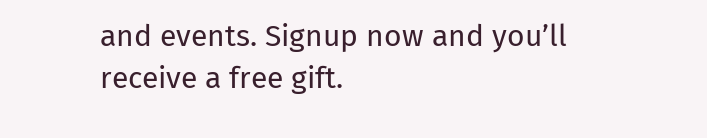and events. Signup now and you’ll receive a free gift.